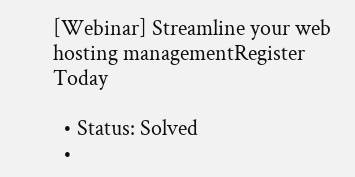[Webinar] Streamline your web hosting managementRegister Today

  • Status: Solved
  •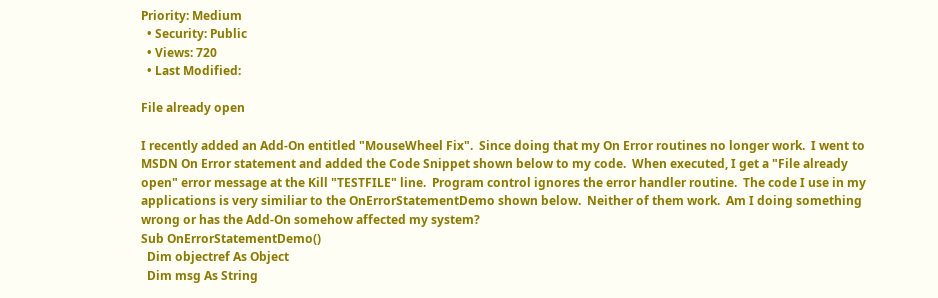Priority: Medium
  • Security: Public
  • Views: 720
  • Last Modified:

File already open

I recently added an Add-On entitled "MouseWheel Fix".  Since doing that my On Error routines no longer work.  I went to MSDN On Error statement and added the Code Snippet shown below to my code.  When executed, I get a "File already open" error message at the Kill "TESTFILE" line.  Program control ignores the error handler routine.  The code I use in my applications is very similiar to the OnErrorStatementDemo shown below.  Neither of them work.  Am I doing something wrong or has the Add-On somehow affected my system?
Sub OnErrorStatementDemo()
  Dim objectref As Object
  Dim msg As String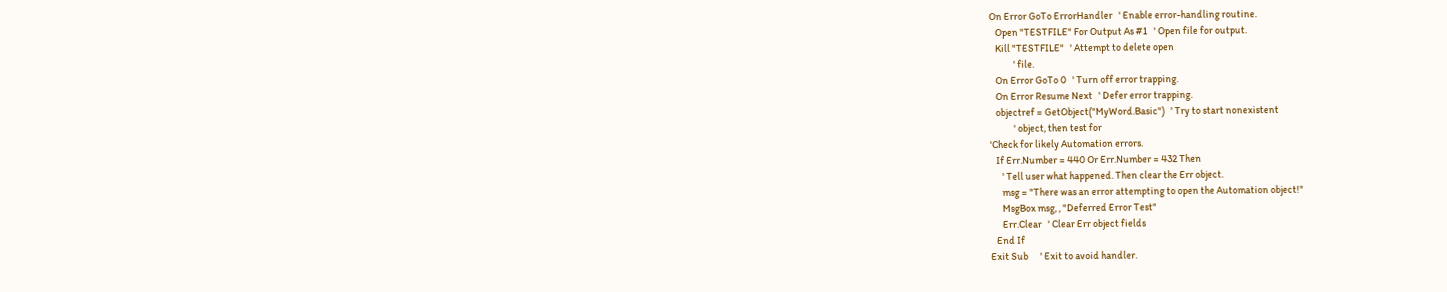On Error GoTo ErrorHandler   ' Enable error-handling routine.
   Open "TESTFILE" For Output As #1   ' Open file for output.
   Kill "TESTFILE"   ' Attempt to delete open
            ' file.
   On Error GoTo 0   ' Turn off error trapping.
   On Error Resume Next   ' Defer error trapping.
   objectref = GetObject("MyWord.Basic")   ' Try to start nonexistent
            ' object, then test for
'Check for likely Automation errors.
   If Err.Number = 440 Or Err.Number = 432 Then
      ' Tell user what happened. Then clear the Err object.
      msg = "There was an error attempting to open the Automation object!"
      MsgBox msg, , "Deferred Error Test"
      Err.Clear   ' Clear Err object fields
   End If
Exit Sub      ' Exit to avoid handler.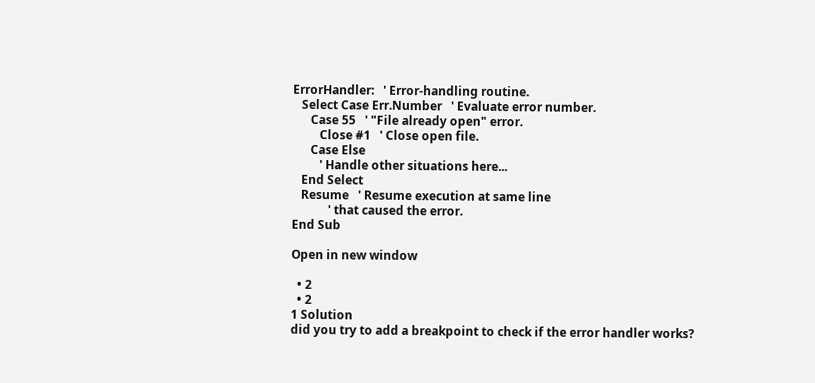ErrorHandler:   ' Error-handling routine.
   Select Case Err.Number   ' Evaluate error number.
      Case 55   ' "File already open" error.
         Close #1   ' Close open file.
      Case Else
         ' Handle other situations here...
   End Select
   Resume   ' Resume execution at same line
            ' that caused the error.
End Sub

Open in new window

  • 2
  • 2
1 Solution
did you try to add a breakpoint to check if the error handler works?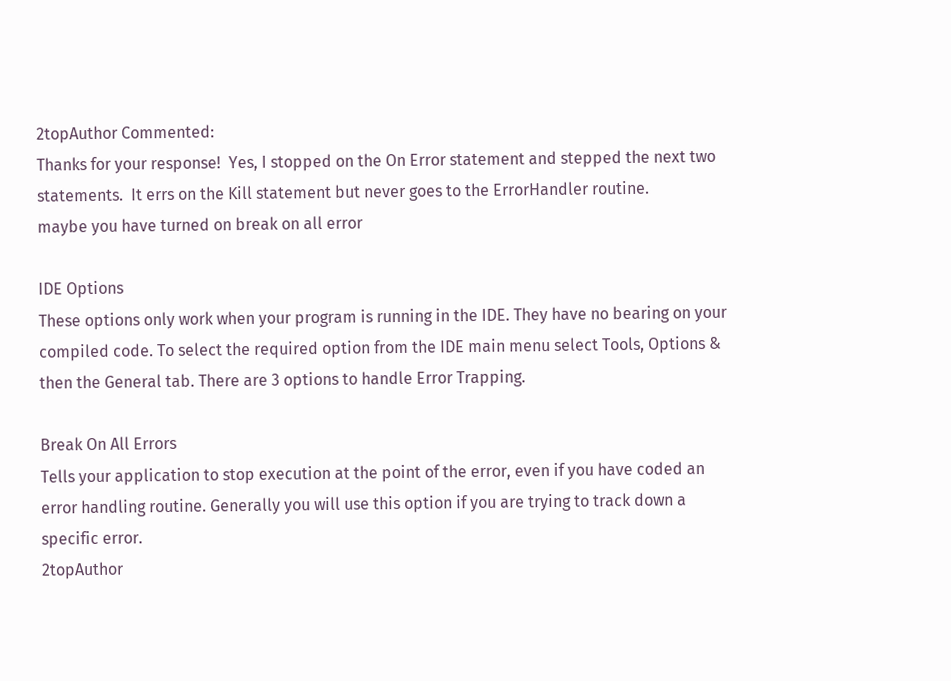2topAuthor Commented:
Thanks for your response!  Yes, I stopped on the On Error statement and stepped the next two statements.  It errs on the Kill statement but never goes to the ErrorHandler routine.
maybe you have turned on break on all error

IDE Options
These options only work when your program is running in the IDE. They have no bearing on your compiled code. To select the required option from the IDE main menu select Tools, Options & then the General tab. There are 3 options to handle Error Trapping.

Break On All Errors
Tells your application to stop execution at the point of the error, even if you have coded an error handling routine. Generally you will use this option if you are trying to track down a specific error.
2topAuthor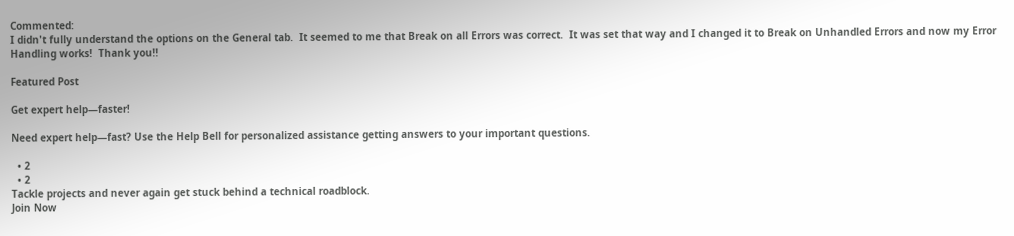Commented:
I didn't fully understand the options on the General tab.  It seemed to me that Break on all Errors was correct.  It was set that way and I changed it to Break on Unhandled Errors and now my Error Handling works!  Thank you!!

Featured Post

Get expert help—faster!

Need expert help—fast? Use the Help Bell for personalized assistance getting answers to your important questions.

  • 2
  • 2
Tackle projects and never again get stuck behind a technical roadblock.
Join Now